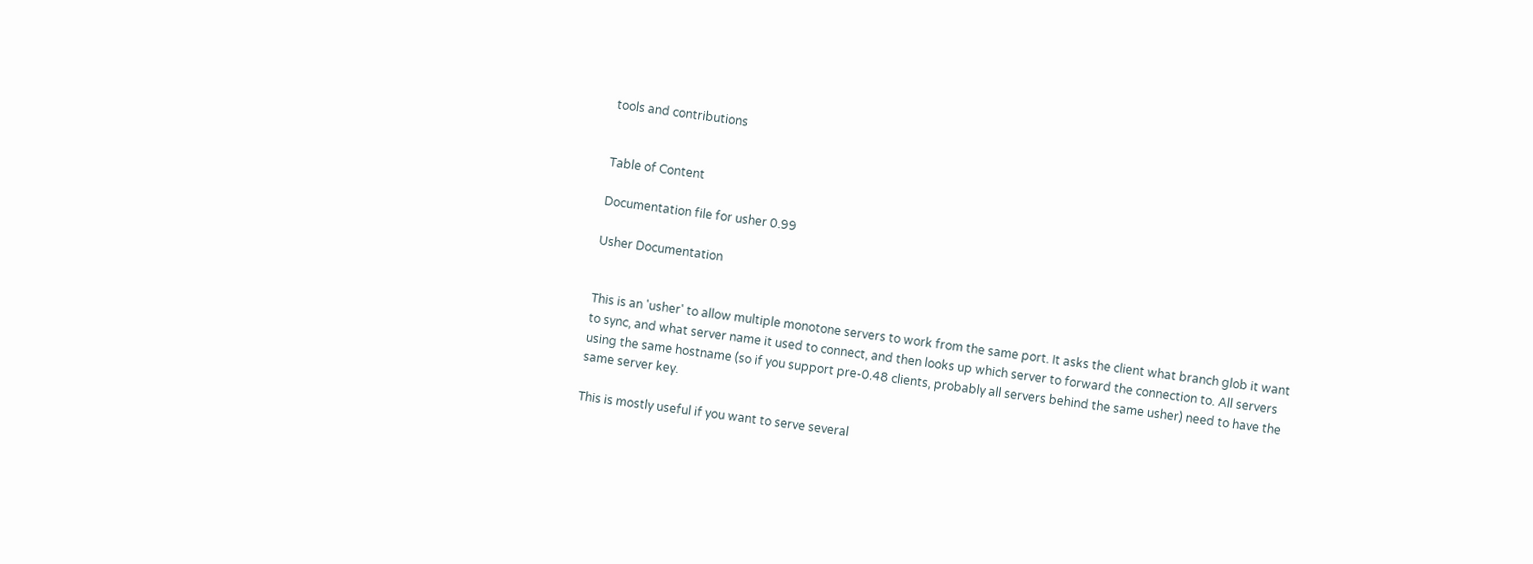tools and contributions


Table of Content

Documentation file for usher 0.99

Usher Documentation


This is an 'usher' to allow multiple monotone servers to work from the same port. It asks the client what branch glob it want to sync, and what server name it used to connect, and then looks up which server to forward the connection to. All servers using the same hostname (so if you support pre-0.48 clients, probably all servers behind the same usher) need to have the same server key.

This is mostly useful if you want to serve several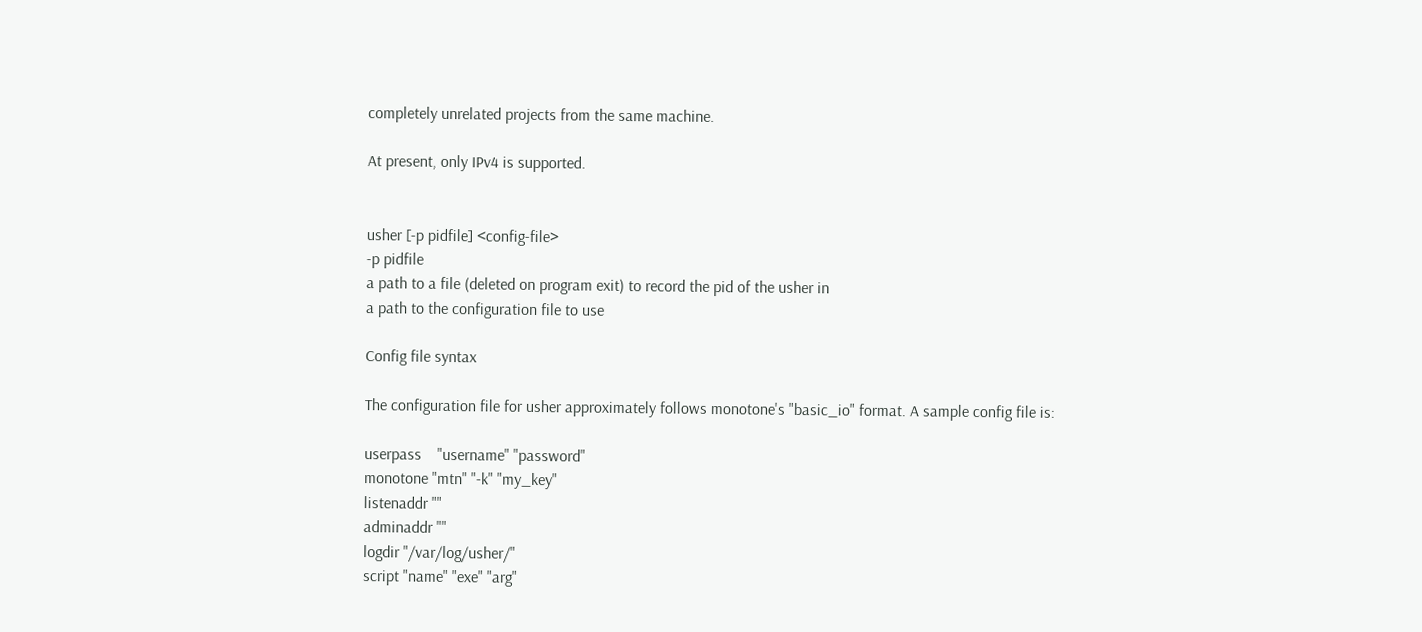completely unrelated projects from the same machine.

At present, only IPv4 is supported.


usher [-p pidfile] <config-file>
-p pidfile
a path to a file (deleted on program exit) to record the pid of the usher in
a path to the configuration file to use

Config file syntax

The configuration file for usher approximately follows monotone's "basic_io" format. A sample config file is:

userpass    "username" "password"
monotone "mtn" "-k" "my_key"
listenaddr ""
adminaddr ""
logdir "/var/log/usher/"
script "name" "exe" "arg"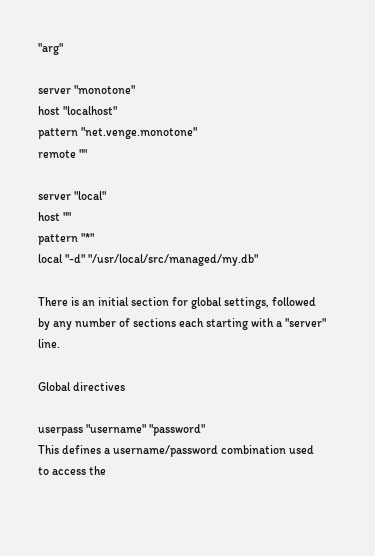"arg"

server "monotone"
host "localhost"
pattern "net.venge.monotone"
remote ""

server "local"
host ""
pattern "*"
local "-d" "/usr/local/src/managed/my.db"

There is an initial section for global settings, followed by any number of sections each starting with a "server" line.

Global directives

userpass "username" "password"
This defines a username/password combination used to access the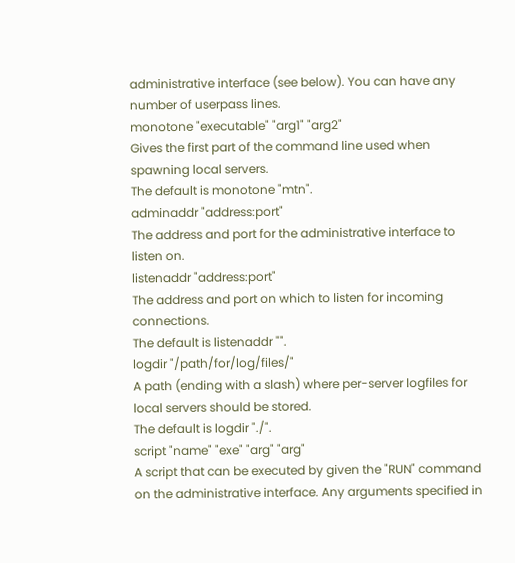administrative interface (see below). You can have any number of userpass lines.
monotone "executable" "arg1" "arg2"
Gives the first part of the command line used when spawning local servers.
The default is monotone "mtn".
adminaddr "address:port"
The address and port for the administrative interface to listen on.
listenaddr "address:port"
The address and port on which to listen for incoming connections.
The default is listenaddr "".
logdir "/path/for/log/files/"
A path (ending with a slash) where per-server logfiles for local servers should be stored.
The default is logdir "./".
script "name" "exe" "arg" "arg"
A script that can be executed by given the "RUN" command on the administrative interface. Any arguments specified in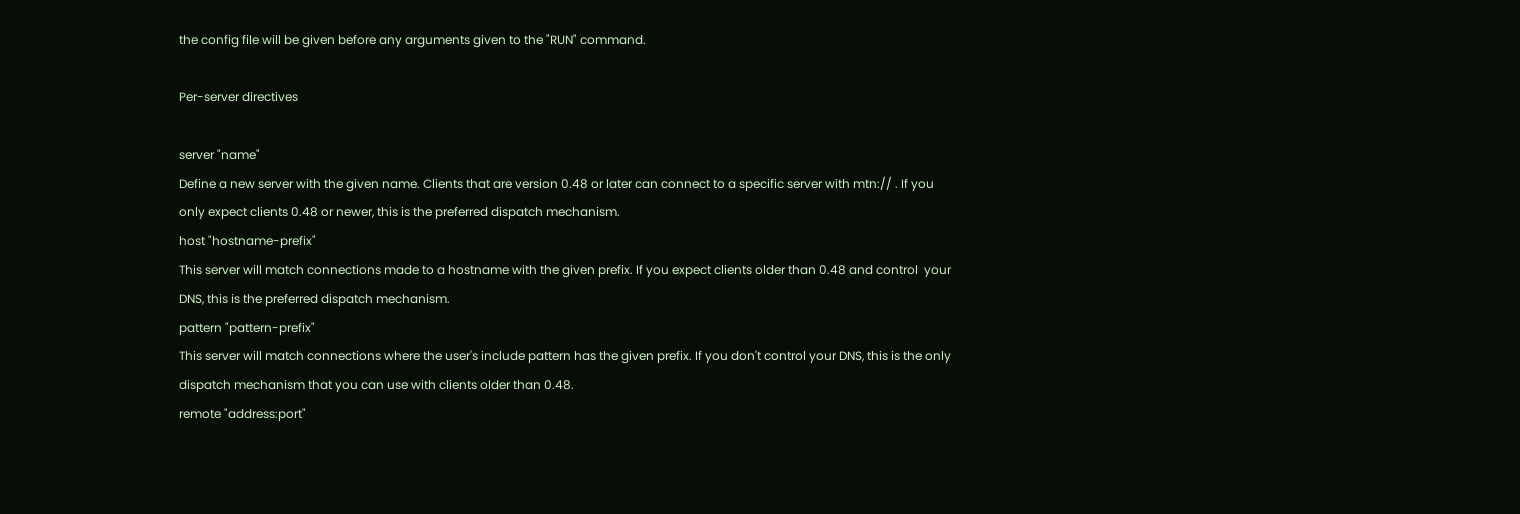the config file will be given before any arguments given to the "RUN" command.

Per-server directives

server "name"
Define a new server with the given name. Clients that are version 0.48 or later can connect to a specific server with mtn:// . If you only expect clients 0.48 or newer, this is the preferred dispatch mechanism.
host "hostname-prefix"
This server will match connections made to a hostname with the given prefix. If you expect clients older than 0.48 and control  your DNS, this is the preferred dispatch mechanism.
pattern "pattern-prefix"
This server will match connections where the user's include pattern has the given prefix. If you don't control your DNS, this is the only dispatch mechanism that you can use with clients older than 0.48.
remote "address:port"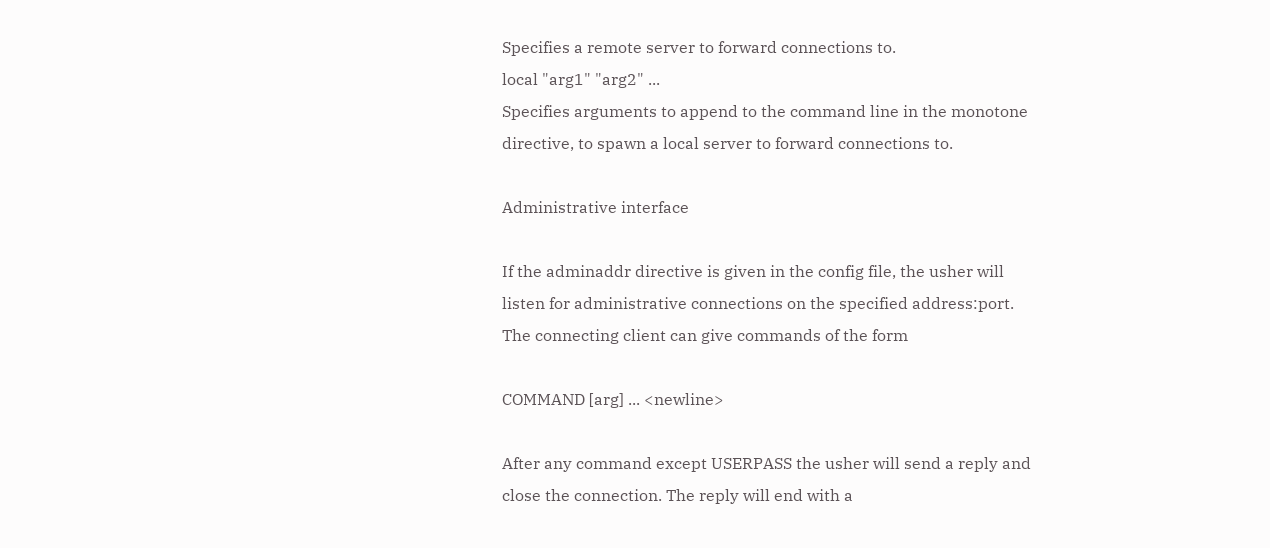Specifies a remote server to forward connections to.
local "arg1" "arg2" ...
Specifies arguments to append to the command line in the monotone directive, to spawn a local server to forward connections to.

Administrative interface

If the adminaddr directive is given in the config file, the usher will listen for administrative connections on the specified address:port. The connecting client can give commands of the form

COMMAND [arg] ... <newline>

After any command except USERPASS the usher will send a reply and close the connection. The reply will end with a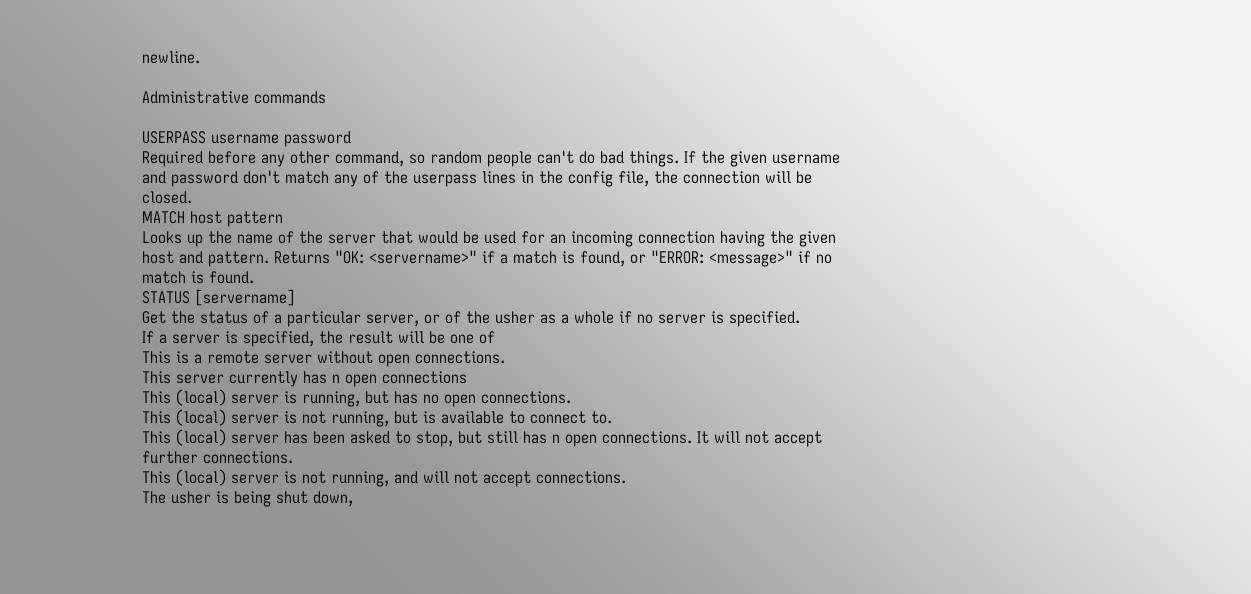newline.

Administrative commands

USERPASS username password
Required before any other command, so random people can't do bad things. If the given username and password don't match any of the userpass lines in the config file, the connection will be closed.
MATCH host pattern
Looks up the name of the server that would be used for an incoming connection having the given host and pattern. Returns "OK: <servername>" if a match is found, or "ERROR: <message>" if no match is found.
STATUS [servername]
Get the status of a particular server, or of the usher as a whole if no server is specified.
If a server is specified, the result will be one of
This is a remote server without open connections.
This server currently has n open connections
This (local) server is running, but has no open connections.
This (local) server is not running, but is available to connect to.
This (local) server has been asked to stop, but still has n open connections. It will not accept further connections.
This (local) server is not running, and will not accept connections.
The usher is being shut down,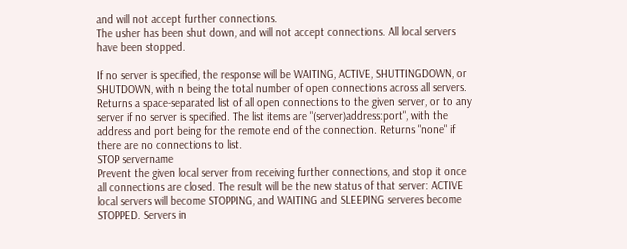and will not accept further connections.
The usher has been shut down, and will not accept connections. All local servers have been stopped.

If no server is specified, the response will be WAITING, ACTIVE, SHUTTINGDOWN, or SHUTDOWN, with n being the total number of open connections across all servers.
Returns a space-separated list of all open connections to the given server, or to any server if no server is specified. The list items are "(server)address:port", with the address and port being for the remote end of the connection. Returns "none" if there are no connections to list.
STOP servername
Prevent the given local server from receiving further connections, and stop it once all connections are closed. The result will be the new status of that server: ACTIVE local servers will become STOPPING, and WAITING and SLEEPING serveres become STOPPED. Servers in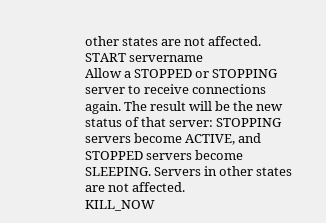other states are not affected.
START servername
Allow a STOPPED or STOPPING server to receive connections again. The result will be the new status of that server: STOPPING servers become ACTIVE, and STOPPED servers become SLEEPING. Servers in other states are not affected.
KILL_NOW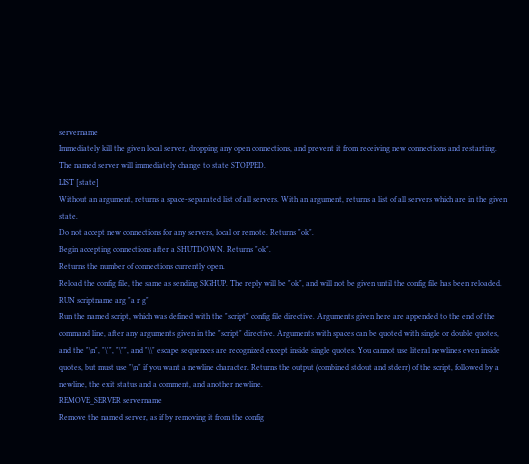servername
Immediately kill the given local server, dropping any open connections, and prevent it from receiving new connections and restarting. The named server will immediately change to state STOPPED.
LIST [state]
Without an argument, returns a space-separated list of all servers. With an argument, returns a list of all servers which are in the given state.
Do not accept new connections for any servers, local or remote. Returns "ok".
Begin accepting connections after a SHUTDOWN. Returns "ok".
Returns the number of connections currently open.
Reload the config file, the same as sending SIGHUP. The reply will be "ok", and will not be given until the config file has been reloaded.
RUN scriptname arg "a r g"
Run the named script, which was defined with the "script" config file directive. Arguments given here are appended to the end of the command line, after any arguments given in the "script" directive. Arguments with spaces can be quoted with single or double quotes, and the "\n", "\'", "\"", and "\\" escape sequences are recognized except inside single quotes. You cannot use literal newlines even inside quotes, but must use "\n" if you want a newline character. Returns the output (combined stdout and stderr) of the script, followed by a newline, the exit status and a comment, and another newline.
REMOVE_SERVER servername
Remove the named server, as if by removing it from the config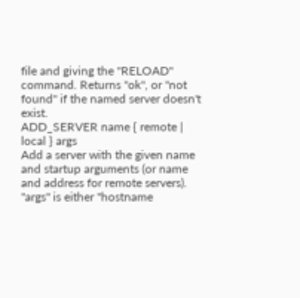file and giving the "RELOAD" command. Returns "ok", or "not found" if the named server doesn't exist.
ADD_SERVER name { remote | local } args
Add a server with the given name and startup arguments (or name and address for remote servers). "args" is either "hostname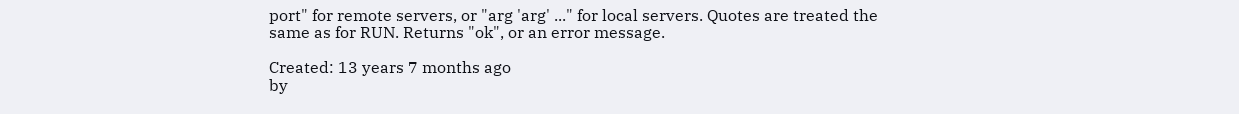port" for remote servers, or "arg 'arg' ..." for local servers. Quotes are treated the same as for RUN. Returns "ok", or an error message.

Created: 13 years 7 months ago
by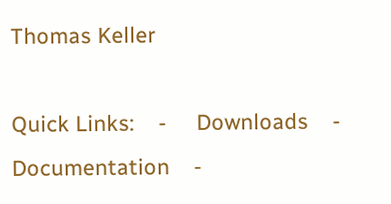Thomas Keller

Quick Links:    -     Downloads    -     Documentation    -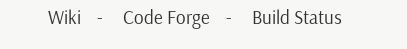Wiki    -     Code Forge    -     Build Status